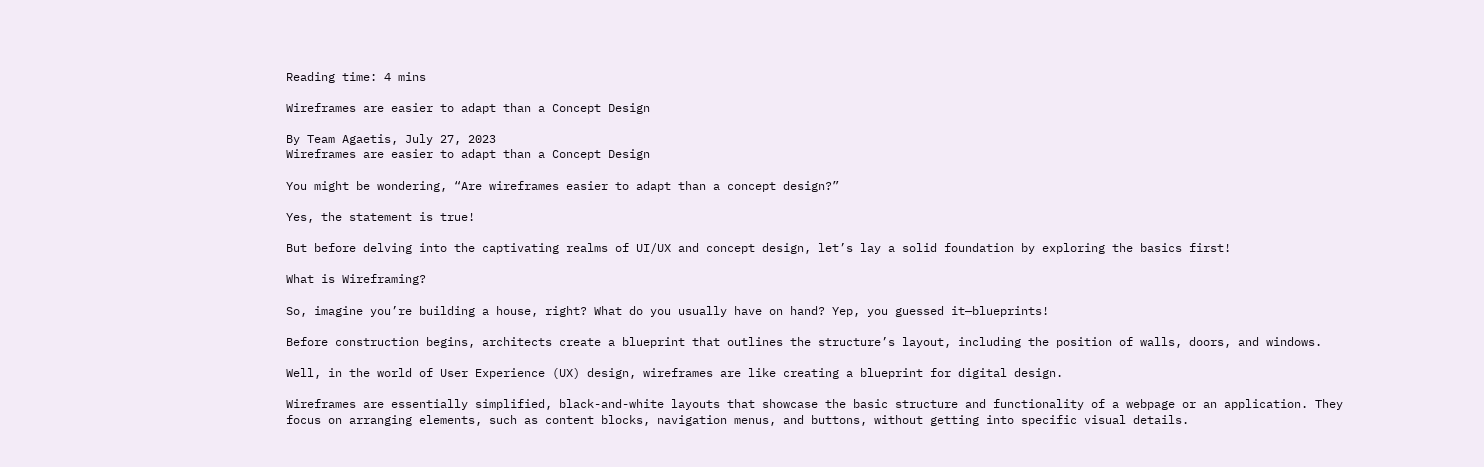Reading time: 4 mins

Wireframes are easier to adapt than a Concept Design

By Team Agaetis, July 27, 2023
Wireframes are easier to adapt than a Concept Design

You might be wondering, “Are wireframes easier to adapt than a concept design?”

Yes, the statement is true!

But before delving into the captivating realms of UI/UX and concept design, let’s lay a solid foundation by exploring the basics first!

What is Wireframing?

So, imagine you’re building a house, right? What do you usually have on hand? Yep, you guessed it—blueprints!

Before construction begins, architects create a blueprint that outlines the structure’s layout, including the position of walls, doors, and windows.

Well, in the world of User Experience (UX) design, wireframes are like creating a blueprint for digital design.

Wireframes are essentially simplified, black-and-white layouts that showcase the basic structure and functionality of a webpage or an application. They focus on arranging elements, such as content blocks, navigation menus, and buttons, without getting into specific visual details.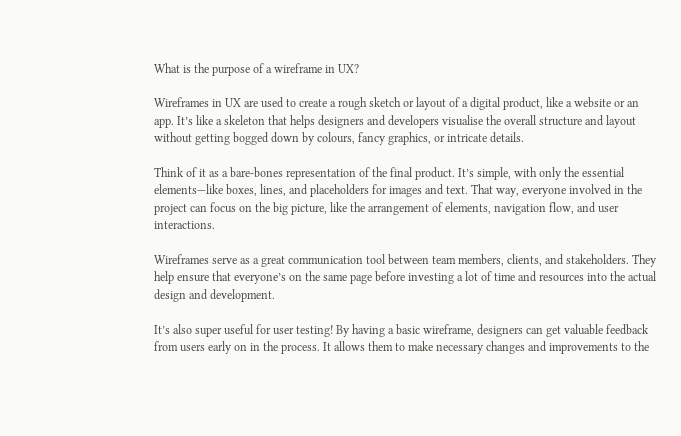What is the purpose of a wireframe in UX?

Wireframes in UX are used to create a rough sketch or layout of a digital product, like a website or an app. It’s like a skeleton that helps designers and developers visualise the overall structure and layout without getting bogged down by colours, fancy graphics, or intricate details.

Think of it as a bare-bones representation of the final product. It’s simple, with only the essential elements—like boxes, lines, and placeholders for images and text. That way, everyone involved in the project can focus on the big picture, like the arrangement of elements, navigation flow, and user interactions.

Wireframes serve as a great communication tool between team members, clients, and stakeholders. They help ensure that everyone’s on the same page before investing a lot of time and resources into the actual design and development.

It’s also super useful for user testing! By having a basic wireframe, designers can get valuable feedback from users early on in the process. It allows them to make necessary changes and improvements to the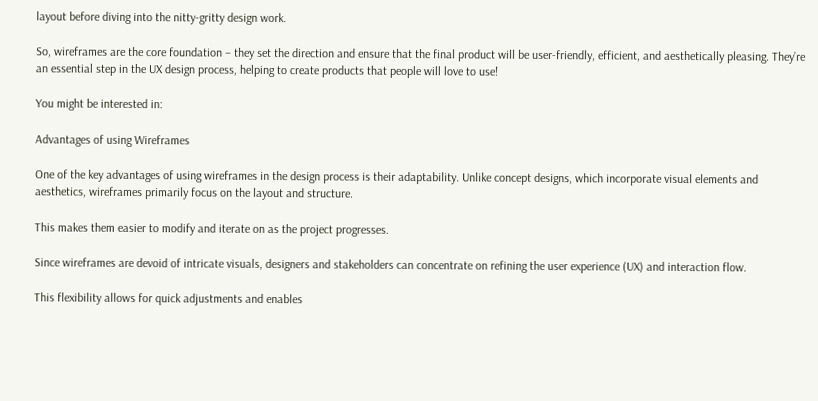layout before diving into the nitty-gritty design work.

So, wireframes are the core foundation – they set the direction and ensure that the final product will be user-friendly, efficient, and aesthetically pleasing. They’re an essential step in the UX design process, helping to create products that people will love to use!

You might be interested in:

Advantages of using Wireframes

One of the key advantages of using wireframes in the design process is their adaptability. Unlike concept designs, which incorporate visual elements and aesthetics, wireframes primarily focus on the layout and structure.

This makes them easier to modify and iterate on as the project progresses.

Since wireframes are devoid of intricate visuals, designers and stakeholders can concentrate on refining the user experience (UX) and interaction flow.

This flexibility allows for quick adjustments and enables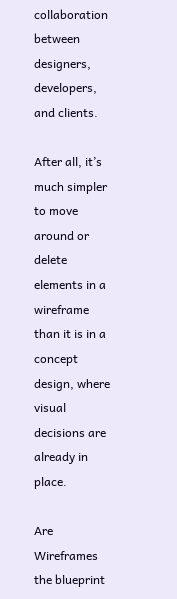collaboration between designers, developers, and clients.

After all, it’s much simpler to move around or delete elements in a wireframe than it is in a concept design, where visual decisions are already in place.

Are Wireframes the blueprint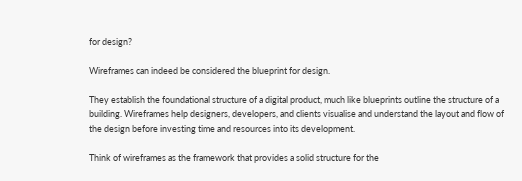for design?

Wireframes can indeed be considered the blueprint for design.

They establish the foundational structure of a digital product, much like blueprints outline the structure of a building. Wireframes help designers, developers, and clients visualise and understand the layout and flow of the design before investing time and resources into its development.

Think of wireframes as the framework that provides a solid structure for the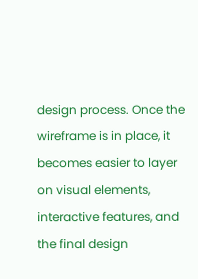design process. Once the wireframe is in place, it becomes easier to layer on visual elements, interactive features, and the final design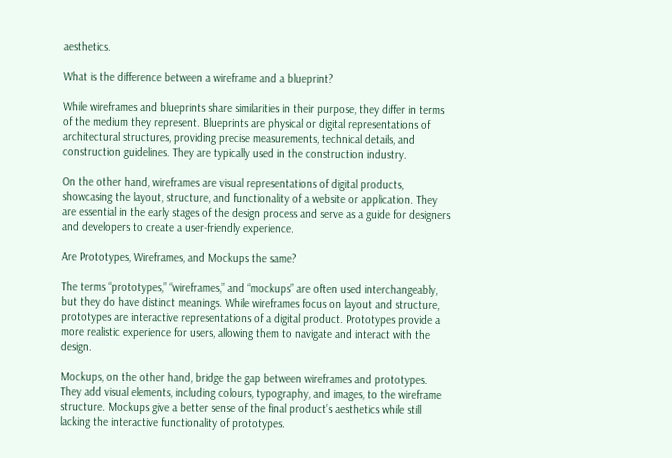aesthetics.

What is the difference between a wireframe and a blueprint?

While wireframes and blueprints share similarities in their purpose, they differ in terms of the medium they represent. Blueprints are physical or digital representations of architectural structures, providing precise measurements, technical details, and construction guidelines. They are typically used in the construction industry.

On the other hand, wireframes are visual representations of digital products, showcasing the layout, structure, and functionality of a website or application. They are essential in the early stages of the design process and serve as a guide for designers and developers to create a user-friendly experience.

Are Prototypes, Wireframes, and Mockups the same?

The terms “prototypes,” “wireframes,” and “mockups” are often used interchangeably, but they do have distinct meanings. While wireframes focus on layout and structure, prototypes are interactive representations of a digital product. Prototypes provide a more realistic experience for users, allowing them to navigate and interact with the design.

Mockups, on the other hand, bridge the gap between wireframes and prototypes. They add visual elements, including colours, typography, and images, to the wireframe structure. Mockups give a better sense of the final product’s aesthetics while still lacking the interactive functionality of prototypes.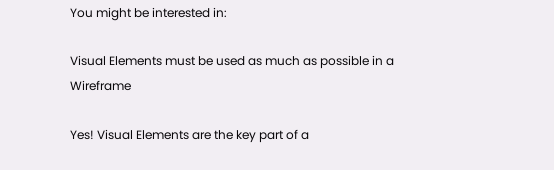You might be interested in:

Visual Elements must be used as much as possible in a Wireframe

Yes! Visual Elements are the key part of a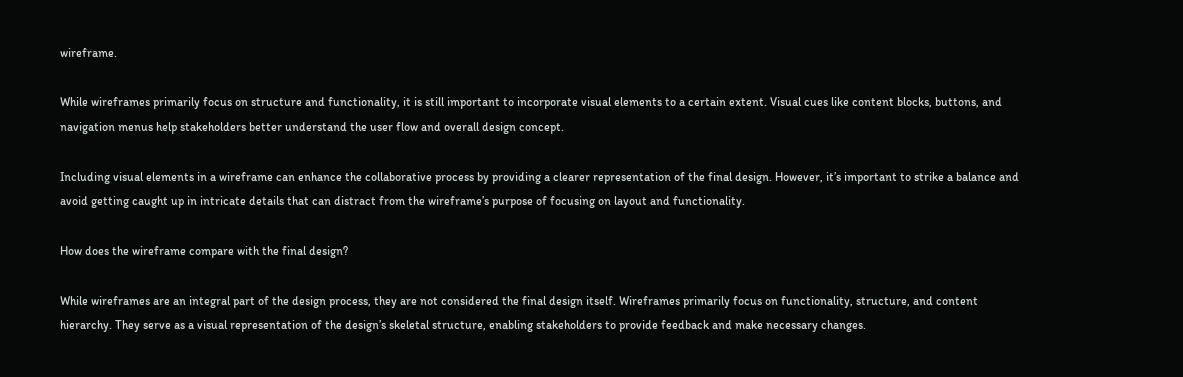wireframe.

While wireframes primarily focus on structure and functionality, it is still important to incorporate visual elements to a certain extent. Visual cues like content blocks, buttons, and navigation menus help stakeholders better understand the user flow and overall design concept.

Including visual elements in a wireframe can enhance the collaborative process by providing a clearer representation of the final design. However, it’s important to strike a balance and avoid getting caught up in intricate details that can distract from the wireframe’s purpose of focusing on layout and functionality.

How does the wireframe compare with the final design?

While wireframes are an integral part of the design process, they are not considered the final design itself. Wireframes primarily focus on functionality, structure, and content hierarchy. They serve as a visual representation of the design’s skeletal structure, enabling stakeholders to provide feedback and make necessary changes.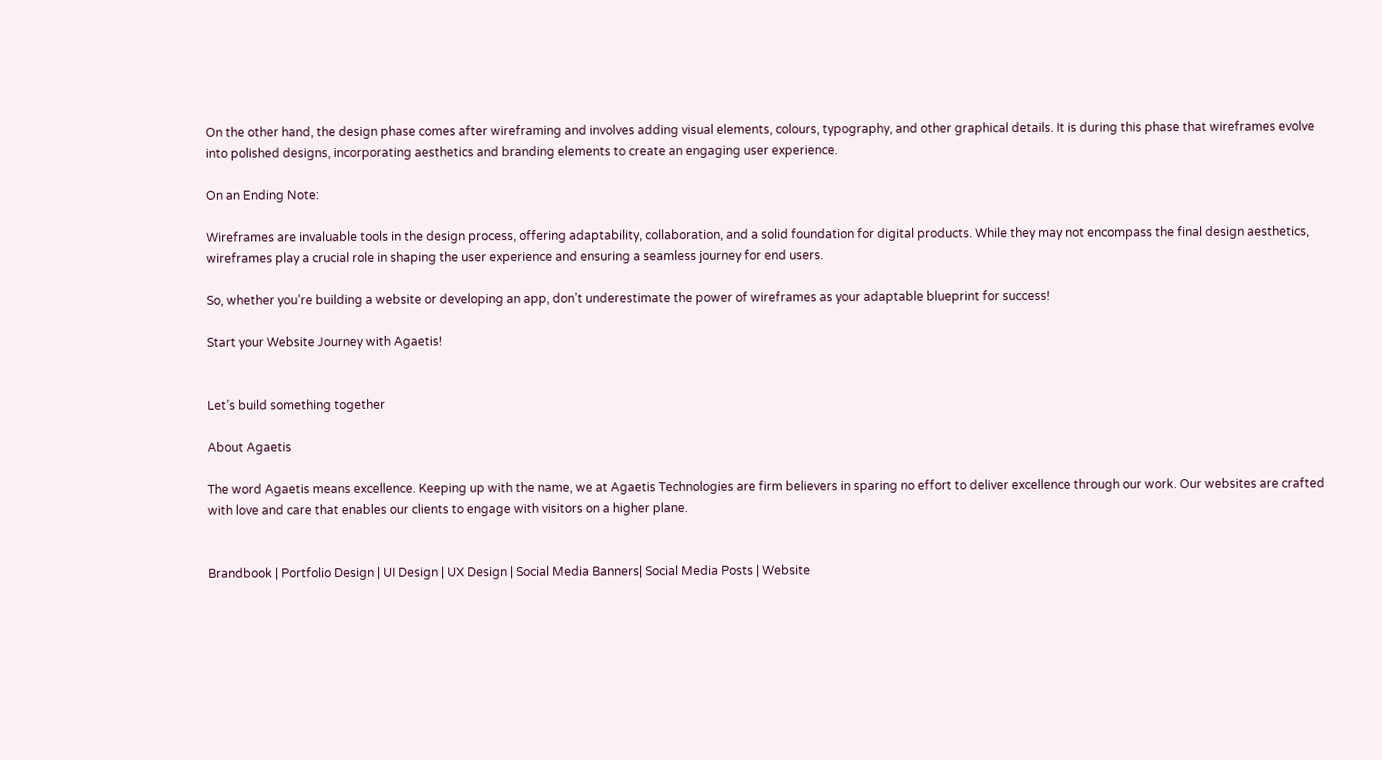On the other hand, the design phase comes after wireframing and involves adding visual elements, colours, typography, and other graphical details. It is during this phase that wireframes evolve into polished designs, incorporating aesthetics and branding elements to create an engaging user experience.

On an Ending Note:

Wireframes are invaluable tools in the design process, offering adaptability, collaboration, and a solid foundation for digital products. While they may not encompass the final design aesthetics, wireframes play a crucial role in shaping the user experience and ensuring a seamless journey for end users.

So, whether you’re building a website or developing an app, don’t underestimate the power of wireframes as your adaptable blueprint for success!

Start your Website Journey with Agaetis!


Let’s build something together

About Agaetis

The word Agaetis means excellence. Keeping up with the name, we at Agaetis Technologies are firm believers in sparing no effort to deliver excellence through our work. Our websites are crafted with love and care that enables our clients to engage with visitors on a higher plane.


Brandbook | Portfolio Design | UI Design | UX Design | Social Media Banners| Social Media Posts | Website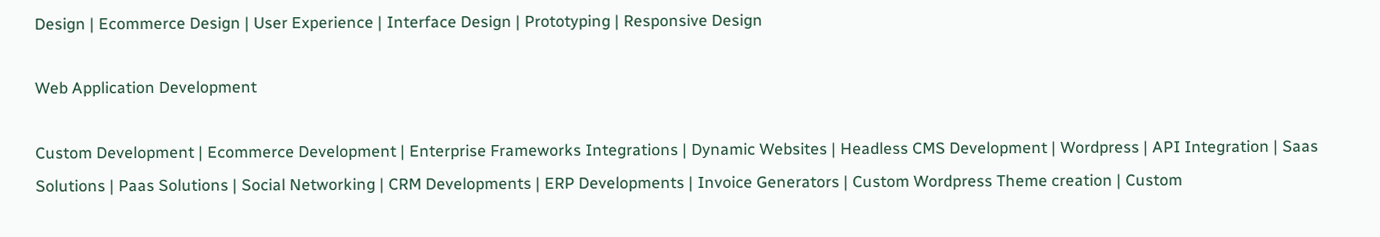Design | Ecommerce Design | User Experience | Interface Design | Prototyping | Responsive Design

Web Application Development

Custom Development | Ecommerce Development | Enterprise Frameworks Integrations | Dynamic Websites | Headless CMS Development | Wordpress | API Integration | Saas Solutions | Paas Solutions | Social Networking | CRM Developments | ERP Developments | Invoice Generators | Custom Wordpress Theme creation | Custom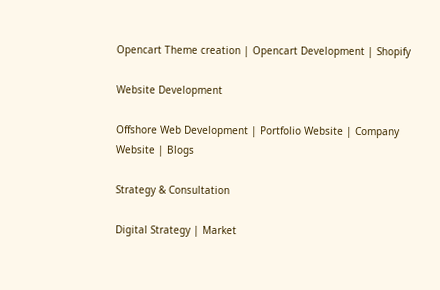Opencart Theme creation | Opencart Development | Shopify

Website Development

Offshore Web Development | Portfolio Website | Company Website | Blogs

Strategy & Consultation

Digital Strategy | Market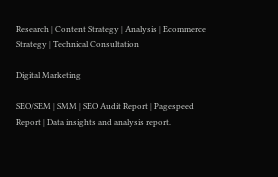Research | Content Strategy | Analysis | Ecommerce Strategy | Technical Consultation

Digital Marketing

SEO/SEM | SMM | SEO Audit Report | Pagespeed Report | Data insights and analysis report.